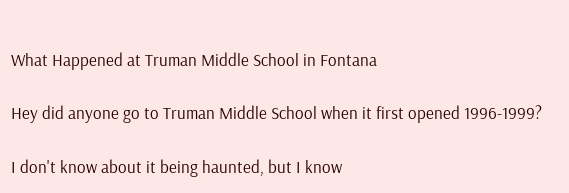What Happened at Truman Middle School in Fontana

Hey did anyone go to Truman Middle School when it first opened 1996-1999?

I don't know about it being haunted, but I know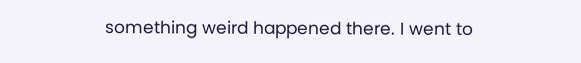something weird happened there. I went to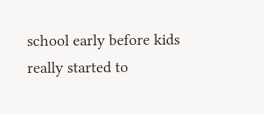school early before kids really started to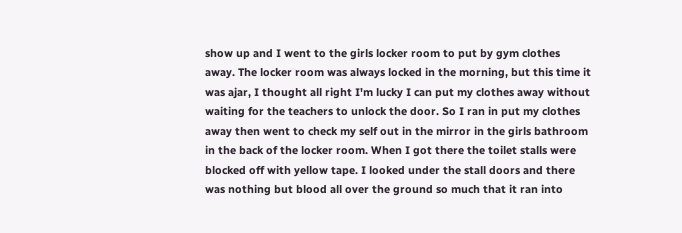show up and I went to the girls locker room to put by gym clothes away. The locker room was always locked in the morning, but this time it was ajar, I thought all right I'm lucky I can put my clothes away without waiting for the teachers to unlock the door. So I ran in put my clothes away then went to check my self out in the mirror in the girls bathroom in the back of the locker room. When I got there the toilet stalls were blocked off with yellow tape. I looked under the stall doors and there was nothing but blood all over the ground so much that it ran into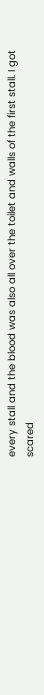every stall and the blood was also all over the toilet and walls of the first stall. I got scared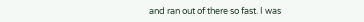and ran out of there so fast. I was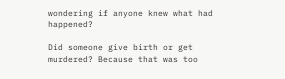wondering if anyone knew what had happened?

Did someone give birth or get murdered? Because that was too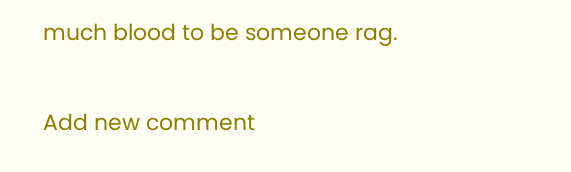much blood to be someone rag.

Add new comment